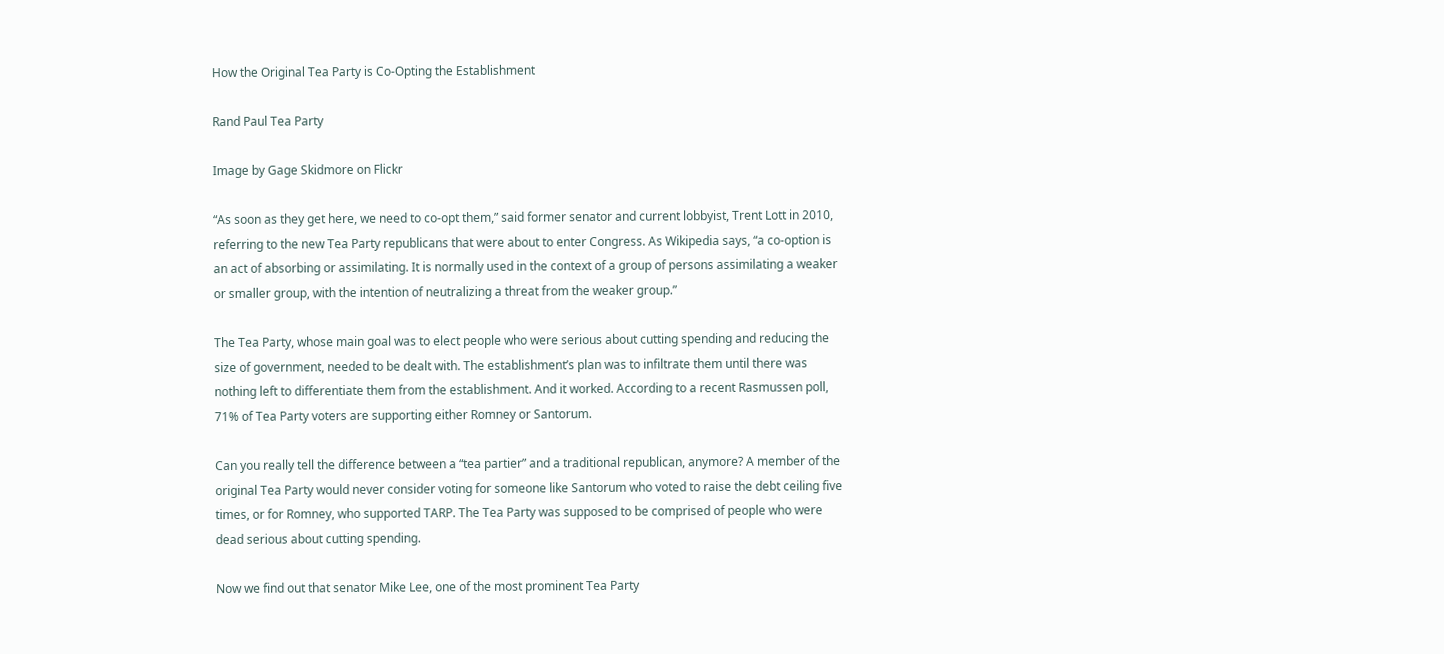How the Original Tea Party is Co-Opting the Establishment

Rand Paul Tea Party

Image by Gage Skidmore on Flickr

“As soon as they get here, we need to co-opt them,” said former senator and current lobbyist, Trent Lott in 2010, referring to the new Tea Party republicans that were about to enter Congress. As Wikipedia says, “a co-option is an act of absorbing or assimilating. It is normally used in the context of a group of persons assimilating a weaker or smaller group, with the intention of neutralizing a threat from the weaker group.”

The Tea Party, whose main goal was to elect people who were serious about cutting spending and reducing the size of government, needed to be dealt with. The establishment’s plan was to infiltrate them until there was nothing left to differentiate them from the establishment. And it worked. According to a recent Rasmussen poll, 71% of Tea Party voters are supporting either Romney or Santorum.

Can you really tell the difference between a “tea partier” and a traditional republican, anymore? A member of the original Tea Party would never consider voting for someone like Santorum who voted to raise the debt ceiling five times, or for Romney, who supported TARP. The Tea Party was supposed to be comprised of people who were dead serious about cutting spending.

Now we find out that senator Mike Lee, one of the most prominent Tea Party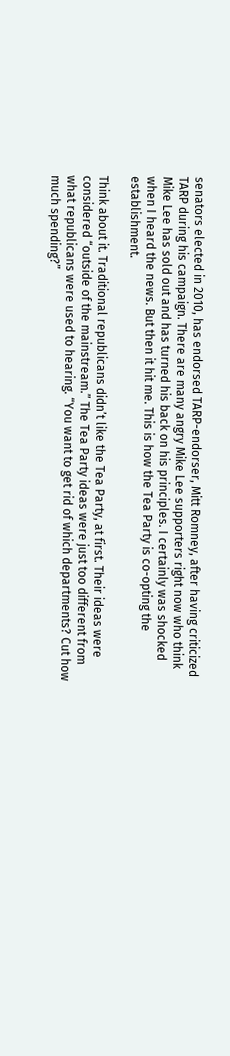senators elected in 2010, has endorsed TARP-endorser, Mitt Romney, after having criticized TARP during his campaign. There are many angry Mike Lee supporters right now who think Mike Lee has sold out and has turned his back on his principles. I certainly was shocked when I heard the news. But then it hit me. This is how the Tea Party is co-opting the establishment.

Think about it. Traditional republicans didn’t like the Tea Party, at first. Their ideas were considered “outside of the mainstream.” The Tea Party ideas were just too different from what republicans were used to hearing. “You want to get rid of which departments? Cut how much spending?”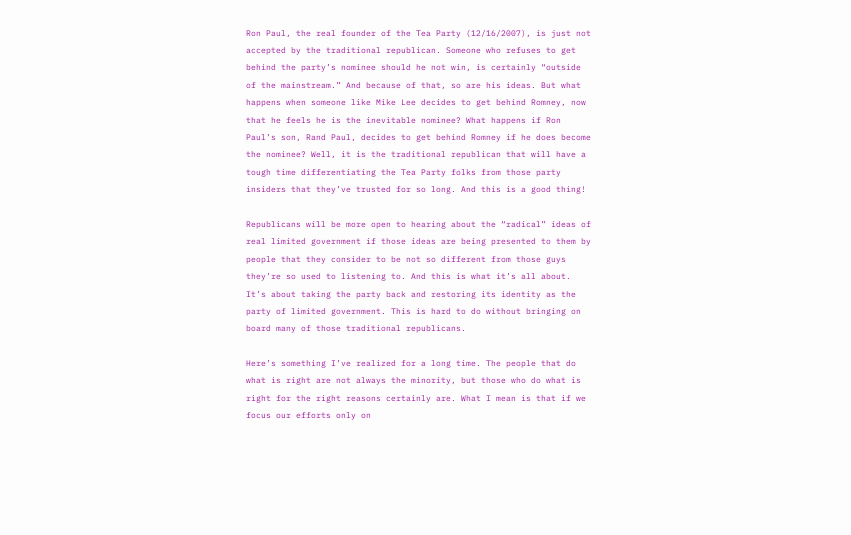Ron Paul, the real founder of the Tea Party (12/16/2007), is just not accepted by the traditional republican. Someone who refuses to get behind the party’s nominee should he not win, is certainly “outside of the mainstream.” And because of that, so are his ideas. But what happens when someone like Mike Lee decides to get behind Romney, now that he feels he is the inevitable nominee? What happens if Ron Paul’s son, Rand Paul, decides to get behind Romney if he does become the nominee? Well, it is the traditional republican that will have a tough time differentiating the Tea Party folks from those party insiders that they’ve trusted for so long. And this is a good thing!

Republicans will be more open to hearing about the “radical” ideas of real limited government if those ideas are being presented to them by people that they consider to be not so different from those guys they’re so used to listening to. And this is what it’s all about. It’s about taking the party back and restoring its identity as the party of limited government. This is hard to do without bringing on board many of those traditional republicans.

Here’s something I’ve realized for a long time. The people that do what is right are not always the minority, but those who do what is right for the right reasons certainly are. What I mean is that if we focus our efforts only on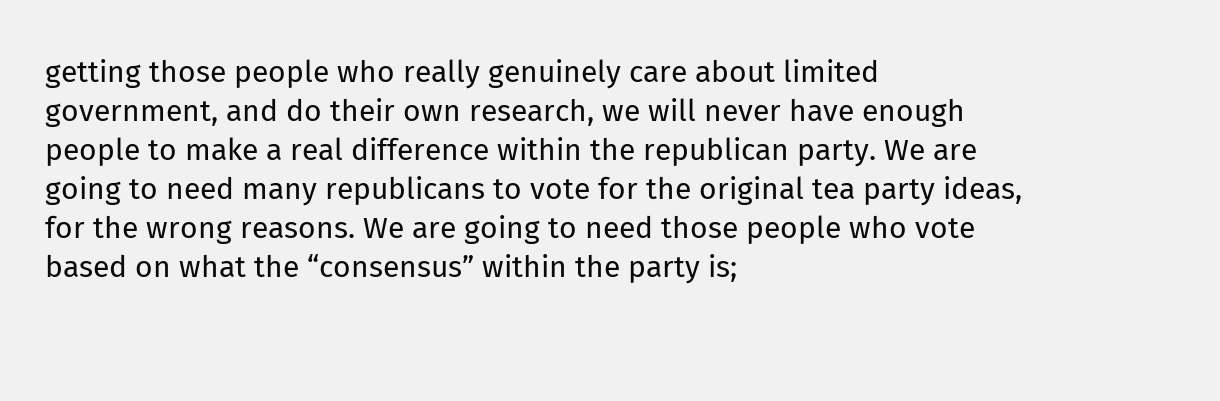getting those people who really genuinely care about limited government, and do their own research, we will never have enough people to make a real difference within the republican party. We are going to need many republicans to vote for the original tea party ideas, for the wrong reasons. We are going to need those people who vote based on what the “consensus” within the party is;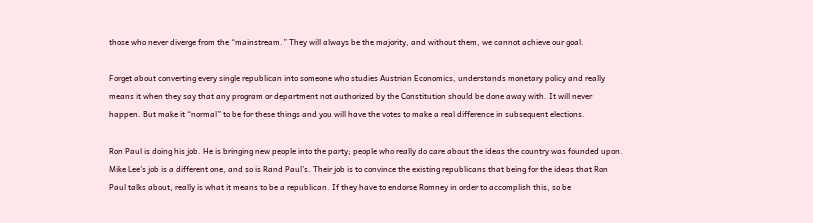those who never diverge from the “mainstream.” They will always be the majority, and without them, we cannot achieve our goal.

Forget about converting every single republican into someone who studies Austrian Economics, understands monetary policy and really means it when they say that any program or department not authorized by the Constitution should be done away with. It will never happen. But make it “normal” to be for these things and you will have the votes to make a real difference in subsequent elections.

Ron Paul is doing his job. He is bringing new people into the party; people who really do care about the ideas the country was founded upon. Mike Lee’s job is a different one, and so is Rand Paul’s. Their job is to convince the existing republicans that being for the ideas that Ron Paul talks about, really is what it means to be a republican. If they have to endorse Romney in order to accomplish this, so be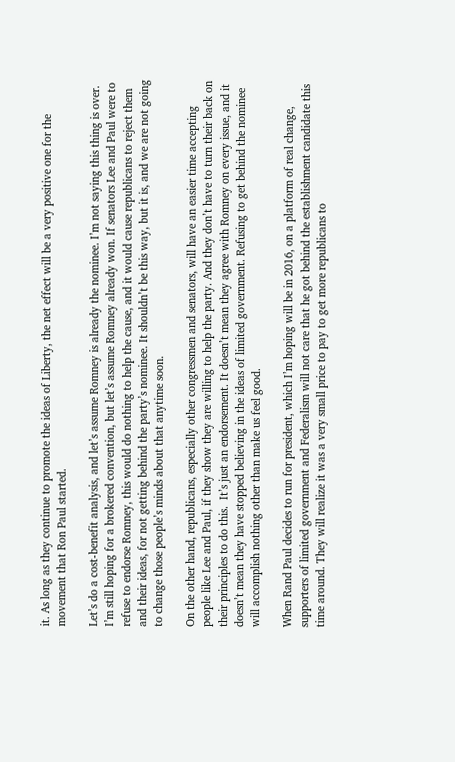it. As long as they continue to promote the ideas of Liberty, the net effect will be a very positive one for the movement that Ron Paul started.

Let’s do a cost-benefit analysis, and let’s assume Romney is already the nominee. I’m not saying this thing is over. I’m still hoping for a brokered convention, but let’s assume Romney already won. If senators Lee and Paul were to refuse to endorse Romney, this would do nothing to help the cause, and it would cause republicans to reject them and their ideas, for not getting behind the party’s nominee. It shouldn’t be this way, but it is, and we are not going to change those people’s minds about that anytime soon.

On the other hand, republicans, especially other congressmen and senators, will have an easier time accepting people like Lee and Paul, if they show they are willing to help the party. And they don’t have to turn their back on their principles to do this.  It’s just an endorsement. It doesn’t mean they agree with Romney on every issue, and it doesn’t mean they have stopped believing in the ideas of limited government. Refusing to get behind the nominee will accomplish nothing other than make us feel good.

When Rand Paul decides to run for president, which I’m hoping will be in 2016, on a platform of real change, supporters of limited government and Federalism will not care that he got behind the establishment candidate this time around. They will realize it was a very small price to pay to get more republicans to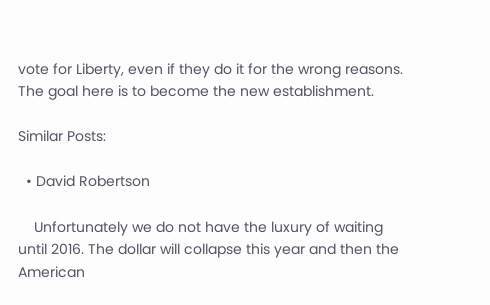vote for Liberty, even if they do it for the wrong reasons. The goal here is to become the new establishment.

Similar Posts:

  • David Robertson

    Unfortunately we do not have the luxury of waiting until 2016. The dollar will collapse this year and then the American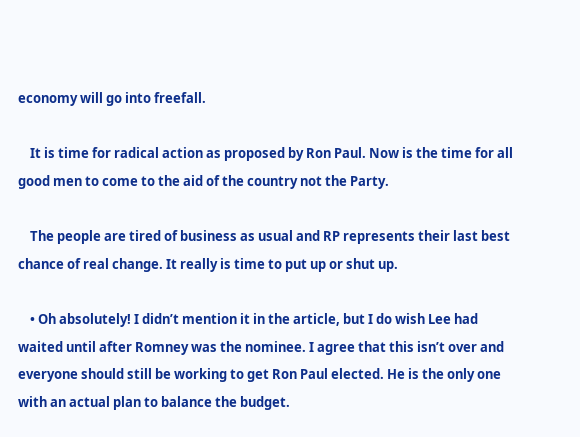economy will go into freefall.

    It is time for radical action as proposed by Ron Paul. Now is the time for all good men to come to the aid of the country not the Party.

    The people are tired of business as usual and RP represents their last best chance of real change. It really is time to put up or shut up.

    • Oh absolutely! I didn’t mention it in the article, but I do wish Lee had waited until after Romney was the nominee. I agree that this isn’t over and everyone should still be working to get Ron Paul elected. He is the only one with an actual plan to balance the budget.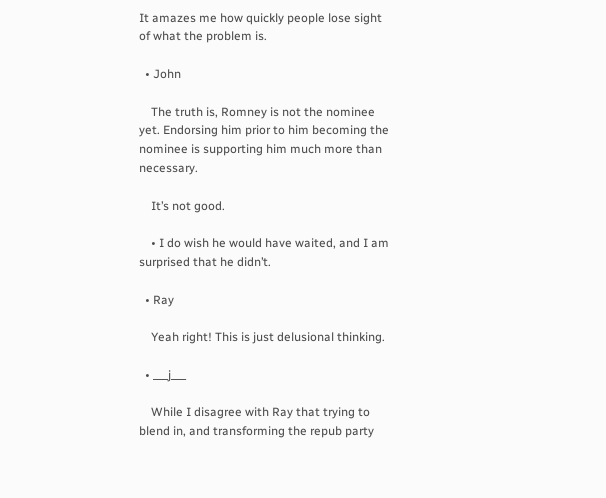It amazes me how quickly people lose sight of what the problem is.

  • John

    The truth is, Romney is not the nominee yet. Endorsing him prior to him becoming the nominee is supporting him much more than necessary.

    It’s not good.

    • I do wish he would have waited, and I am surprised that he didn’t.

  • Ray

    Yeah right! This is just delusional thinking.

  • ___j___

    While I disagree with Ray that trying to blend in, and transforming the repub party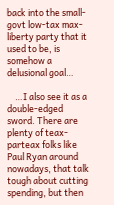back into the small-govt low-tax max-liberty party that it used to be, is somehow a delusional goal…

    …I also see it as a double-edged sword. There are plenty of teax-parteax folks like Paul Ryan around nowadays, that talk tough about cutting spending, but then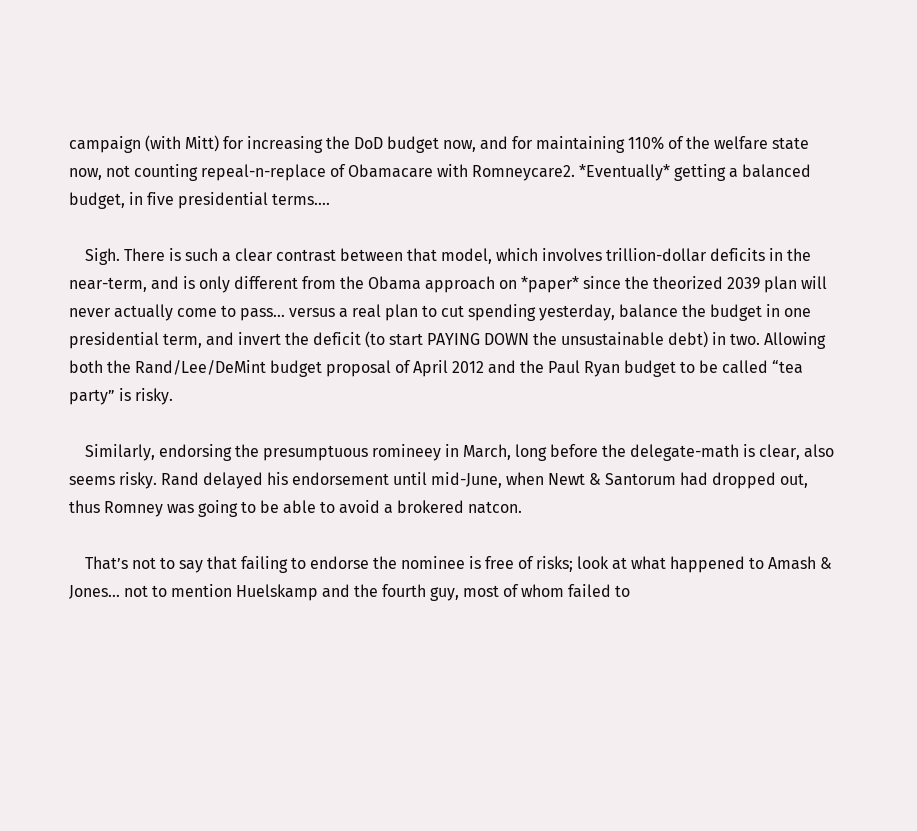campaign (with Mitt) for increasing the DoD budget now, and for maintaining 110% of the welfare state now, not counting repeal-n-replace of Obamacare with Romneycare2. *Eventually* getting a balanced budget, in five presidential terms….

    Sigh. There is such a clear contrast between that model, which involves trillion-dollar deficits in the near-term, and is only different from the Obama approach on *paper* since the theorized 2039 plan will never actually come to pass… versus a real plan to cut spending yesterday, balance the budget in one presidential term, and invert the deficit (to start PAYING DOWN the unsustainable debt) in two. Allowing both the Rand/Lee/DeMint budget proposal of April 2012 and the Paul Ryan budget to be called “tea party” is risky.

    Similarly, endorsing the presumptuous romineey in March, long before the delegate-math is clear, also seems risky. Rand delayed his endorsement until mid-June, when Newt & Santorum had dropped out, thus Romney was going to be able to avoid a brokered natcon.

    That’s not to say that failing to endorse the nominee is free of risks; look at what happened to Amash & Jones… not to mention Huelskamp and the fourth guy, most of whom failed to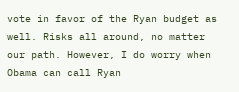vote in favor of the Ryan budget as well. Risks all around, no matter our path. However, I do worry when Obama can call Ryan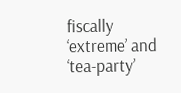fiscally ‘extreme’ and ‘tea-party’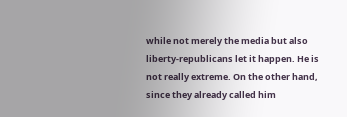while not merely the media but also liberty-republicans let it happen. He is not really extreme. On the other hand, since they already called him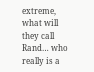extreme, what will they call Rand… who really is a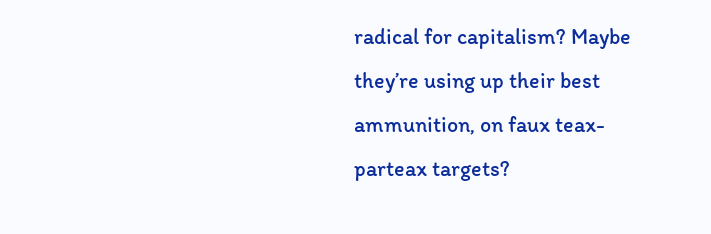radical for capitalism? Maybe they’re using up their best ammunition, on faux teax-parteax targets?